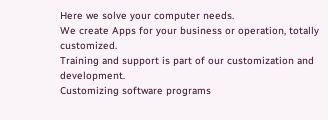Here we solve your computer needs.
We create Apps for your business or operation, totally customized.
Training and support is part of our customization and development.
Customizing software programs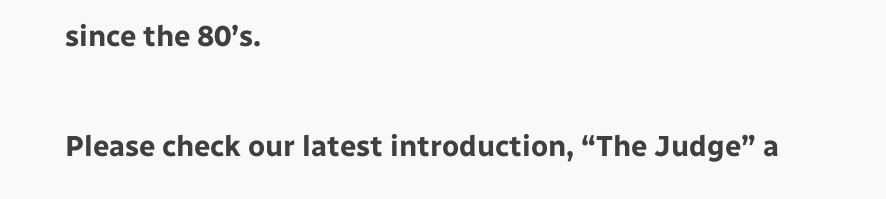since the 80’s.

Please check our latest introduction, “The Judge” a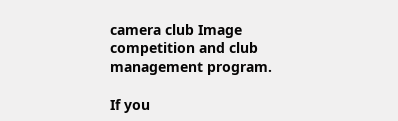camera club Image competition and club management program.

If you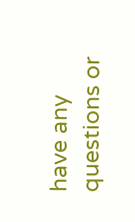have any questions or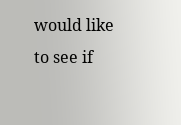would like to see if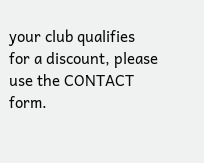your club qualifies for a discount, please use the CONTACT form.